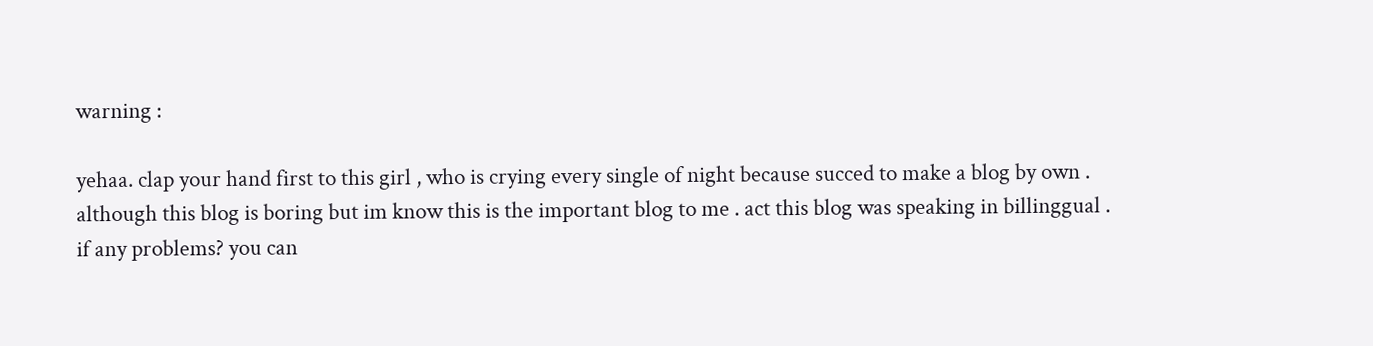warning :

yehaa. clap your hand first to this girl , who is crying every single of night because succed to make a blog by own . although this blog is boring but im know this is the important blog to me . act this blog was speaking in billinggual . if any problems? you can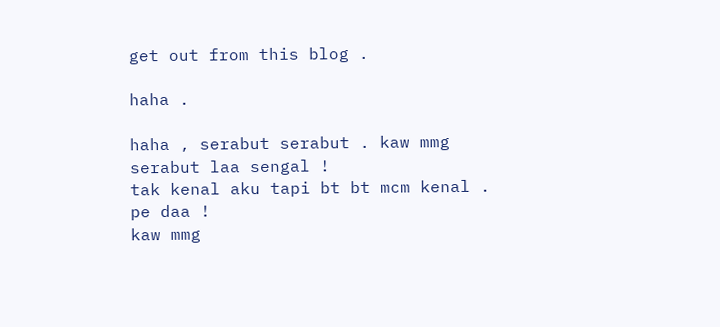get out from this blog .

haha .

haha , serabut serabut . kaw mmg serabut laa sengal !
tak kenal aku tapi bt bt mcm kenal . pe daa !
kaw mmg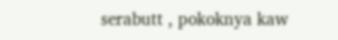serabutt , pokoknya kaw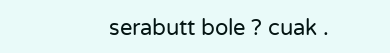serabutt bole ? cuak .